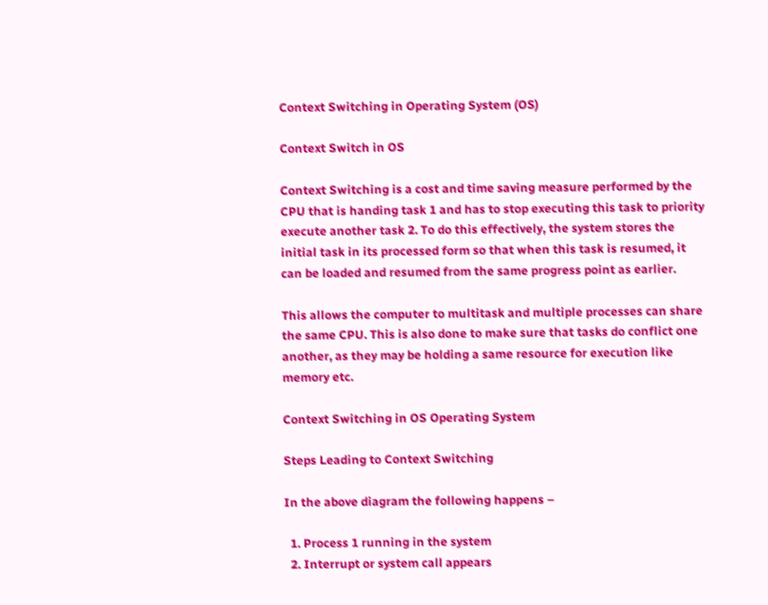Context Switching in Operating System (OS)

Context Switch in OS

Context Switching is a cost and time saving measure performed by the CPU that is handing task 1 and has to stop executing this task to priority execute another task 2. To do this effectively, the system stores the initial task in its processed form so that when this task is resumed, it can be loaded and resumed from the same progress point as earlier.

This allows the computer to multitask and multiple processes can share the same CPU. This is also done to make sure that tasks do conflict one another, as they may be holding a same resource for execution like memory etc.

Context Switching in OS Operating System

Steps Leading to Context Switching

In the above diagram the following happens –

  1. Process 1 running in the system
  2. Interrupt or system call appears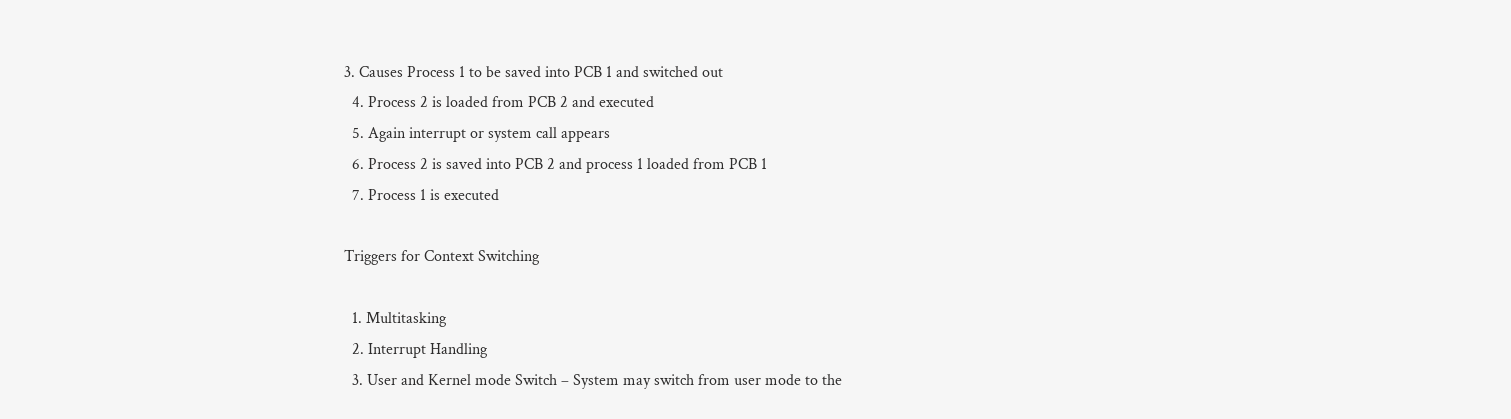3. Causes Process 1 to be saved into PCB 1 and switched out
  4. Process 2 is loaded from PCB 2 and executed
  5. Again interrupt or system call appears
  6. Process 2 is saved into PCB 2 and process 1 loaded from PCB 1
  7. Process 1 is executed

Triggers for Context Switching

  1. Multitasking
  2. Interrupt Handling
  3. User and Kernel mode Switch – System may switch from user mode to the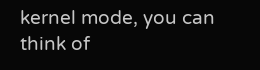kernel mode, you can think of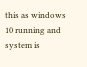this as windows 10 running and system is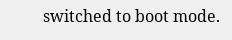switched to boot mode.